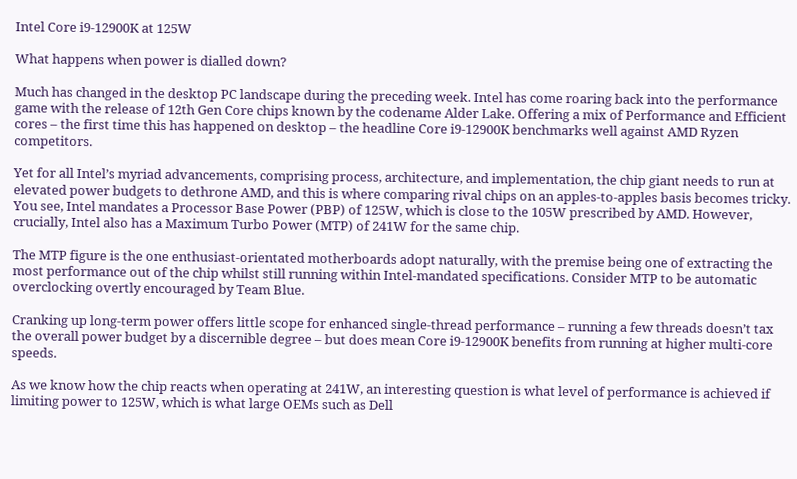Intel Core i9-12900K at 125W

What happens when power is dialled down?

Much has changed in the desktop PC landscape during the preceding week. Intel has come roaring back into the performance game with the release of 12th Gen Core chips known by the codename Alder Lake. Offering a mix of Performance and Efficient cores – the first time this has happened on desktop – the headline Core i9-12900K benchmarks well against AMD Ryzen competitors.

Yet for all Intel’s myriad advancements, comprising process, architecture, and implementation, the chip giant needs to run at elevated power budgets to dethrone AMD, and this is where comparing rival chips on an apples-to-apples basis becomes tricky. You see, Intel mandates a Processor Base Power (PBP) of 125W, which is close to the 105W prescribed by AMD. However, crucially, Intel also has a Maximum Turbo Power (MTP) of 241W for the same chip.

The MTP figure is the one enthusiast-orientated motherboards adopt naturally, with the premise being one of extracting the most performance out of the chip whilst still running within Intel-mandated specifications. Consider MTP to be automatic overclocking overtly encouraged by Team Blue.

Cranking up long-term power offers little scope for enhanced single-thread performance – running a few threads doesn’t tax the overall power budget by a discernible degree – but does mean Core i9-12900K benefits from running at higher multi-core speeds.

As we know how the chip reacts when operating at 241W, an interesting question is what level of performance is achieved if limiting power to 125W, which is what large OEMs such as Dell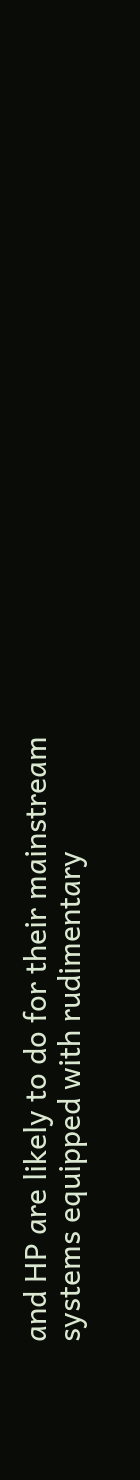and HP are likely to do for their mainstream systems equipped with rudimentary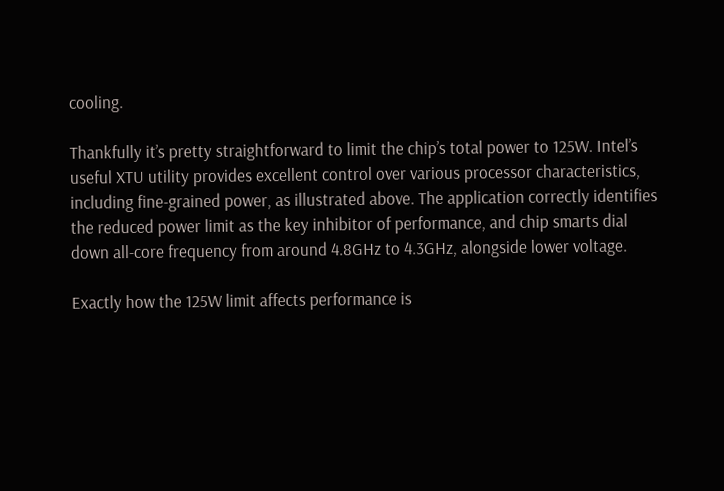cooling.

Thankfully it’s pretty straightforward to limit the chip’s total power to 125W. Intel’s useful XTU utility provides excellent control over various processor characteristics, including fine-grained power, as illustrated above. The application correctly identifies the reduced power limit as the key inhibitor of performance, and chip smarts dial down all-core frequency from around 4.8GHz to 4.3GHz, alongside lower voltage.

Exactly how the 125W limit affects performance is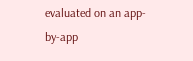evaluated on an app-by-app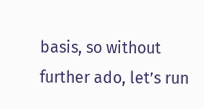basis, so without further ado, let’s run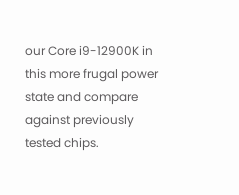our Core i9-12900K in this more frugal power state and compare against previously tested chips.